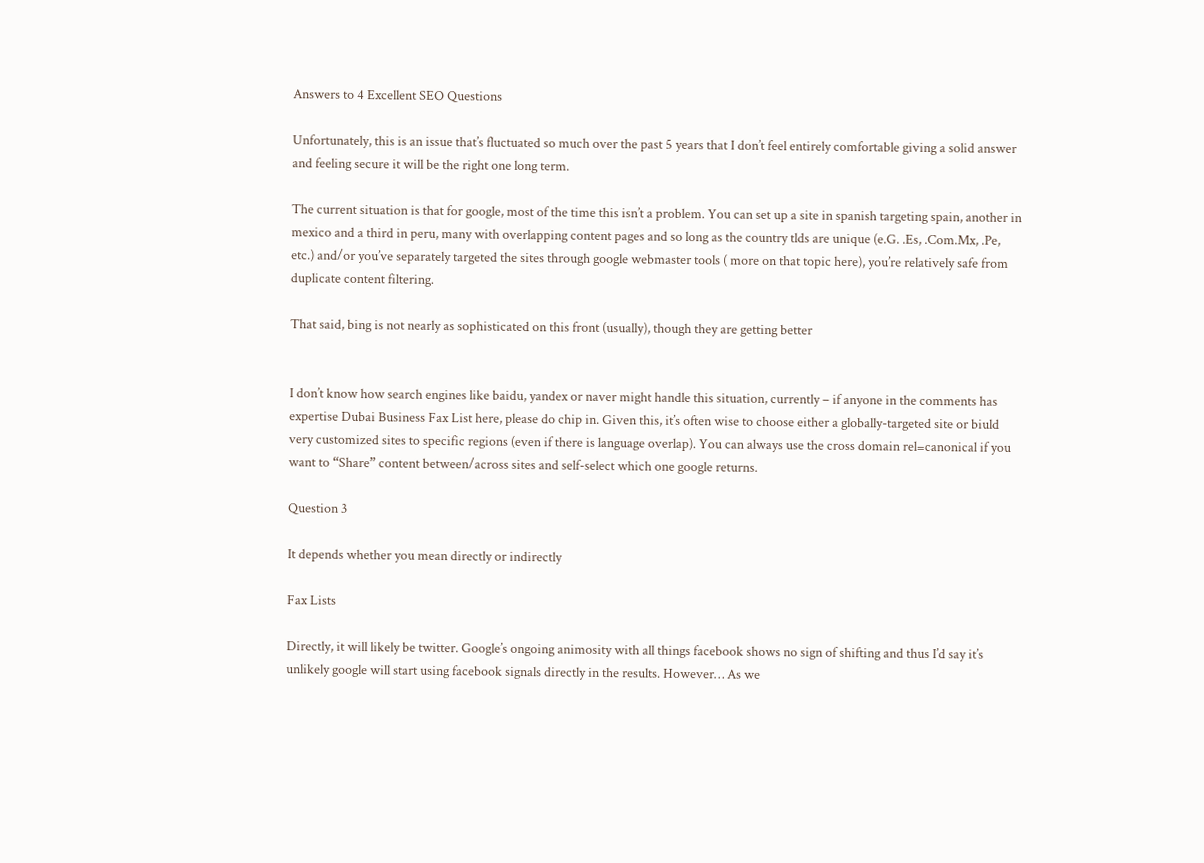Answers to 4 Excellent SEO Questions

Unfortunately, this is an issue that’s fluctuated so much over the past 5 years that I don’t feel entirely comfortable giving a solid answer and feeling secure it will be the right one long term.

The current situation is that for google, most of the time this isn’t a problem. You can set up a site in spanish targeting spain, another in mexico and a third in peru, many with overlapping content pages and so long as the country tlds are unique (e.G. .Es, .Com.Mx, .Pe, etc.) and/or you’ve separately targeted the sites through google webmaster tools ( more on that topic here), you’re relatively safe from duplicate content filtering.

That said, bing is not nearly as sophisticated on this front (usually), though they are getting better


I don’t know how search engines like baidu, yandex or naver might handle this situation, currently – if anyone in the comments has expertise Dubai Business Fax List here, please do chip in. Given this, it’s often wise to choose either a globally-targeted site or biuld very customized sites to specific regions (even if there is language overlap). You can always use the cross domain rel=canonical if you want to “Share” content between/across sites and self-select which one google returns.

Question 3

It depends whether you mean directly or indirectly

Fax Lists

Directly, it will likely be twitter. Google’s ongoing animosity with all things facebook shows no sign of shifting and thus I’d say it’s unlikely google will start using facebook signals directly in the results. However… As we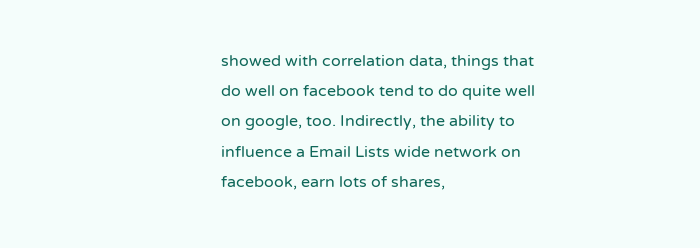showed with correlation data, things that do well on facebook tend to do quite well on google, too. Indirectly, the ability to influence a Email Lists wide network on facebook, earn lots of shares,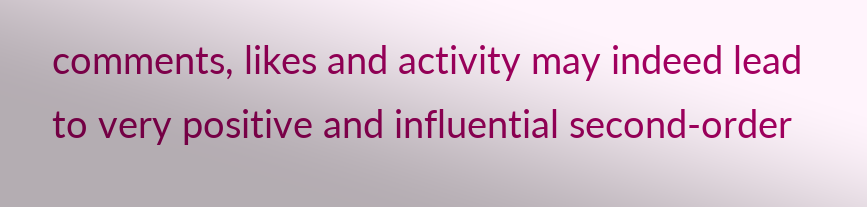comments, likes and activity may indeed lead to very positive and influential second-order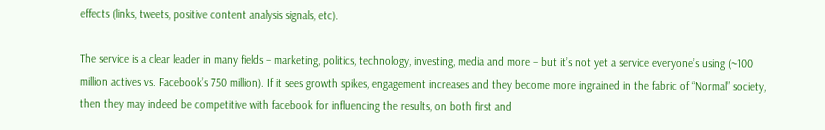effects (links, tweets, positive content analysis signals, etc).

The service is a clear leader in many fields – marketing, politics, technology, investing, media and more – but it’s not yet a service everyone’s using (~100 million actives vs. Facebook’s 750 million). If it sees growth spikes, engagement increases and they become more ingrained in the fabric of “Normal” society, then they may indeed be competitive with facebook for influencing the results, on both first and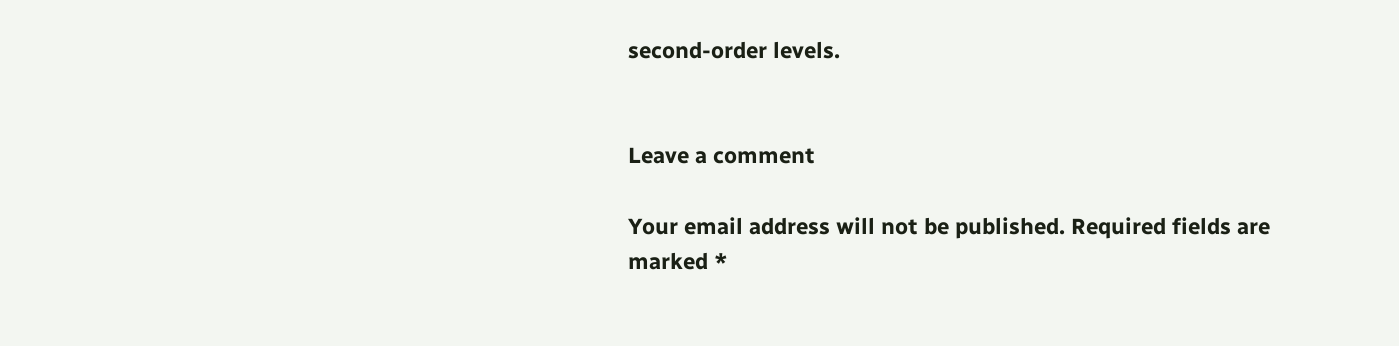second-order levels.


Leave a comment

Your email address will not be published. Required fields are marked *